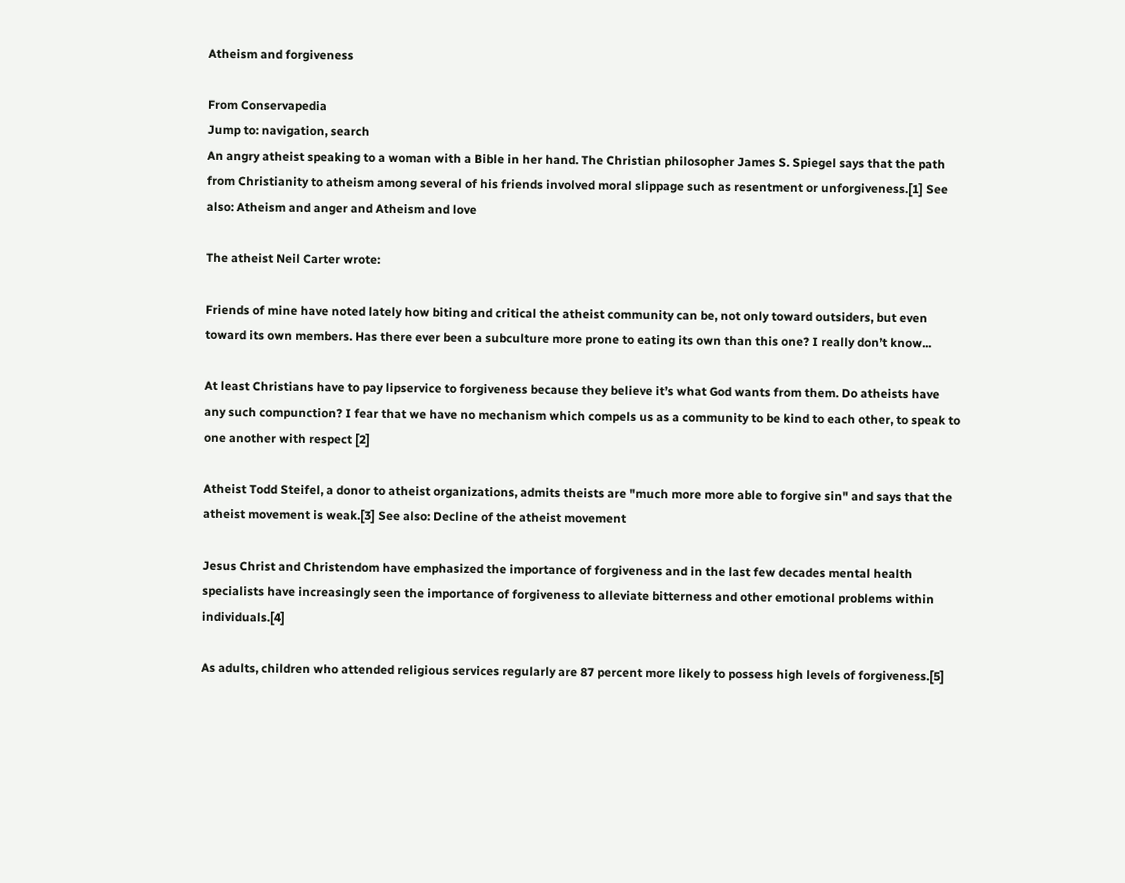Atheism and forgiveness

From Conservapedia
Jump to: navigation, search
An angry atheist speaking to a woman with a Bible in her hand. The Christian philosopher James S. Spiegel says that the path from Christianity to atheism among several of his friends involved moral slippage such as resentment or unforgiveness.[1] See also: Atheism and anger and Atheism and love

The atheist Neil Carter wrote:

Friends of mine have noted lately how biting and critical the atheist community can be, not only toward outsiders, but even toward its own members. Has there ever been a subculture more prone to eating its own than this one? I really don’t know...

At least Christians have to pay lipservice to forgiveness because they believe it’s what God wants from them. Do atheists have any such compunction? I fear that we have no mechanism which compels us as a community to be kind to each other, to speak to one another with respect [2]

Atheist Todd Steifel, a donor to atheist organizations, admits theists are "much more more able to forgive sin" and says that the atheist movement is weak.[3] See also: Decline of the atheist movement

Jesus Christ and Christendom have emphasized the importance of forgiveness and in the last few decades mental health specialists have increasingly seen the importance of forgiveness to alleviate bitterness and other emotional problems within individuals.[4]

As adults, children who attended religious services regularly are 87 percent more likely to possess high levels of forgiveness.[5]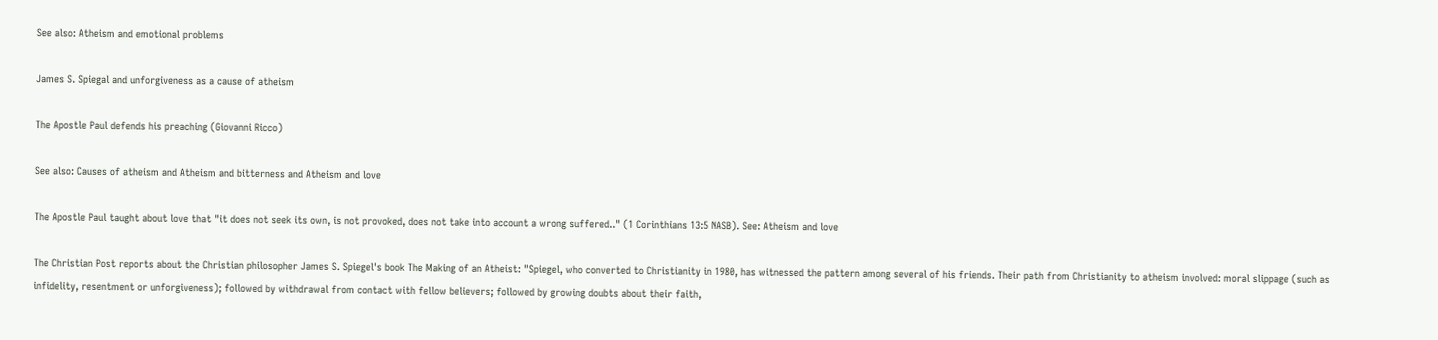See also: Atheism and emotional problems

James S. Spiegal and unforgiveness as a cause of atheism

The Apostle Paul defends his preaching (Giovanni Ricco)

See also: Causes of atheism and Atheism and bitterness and Atheism and love

The Apostle Paul taught about love that "it does not seek its own, is not provoked, does not take into account a wrong suffered.." (1 Corinthians 13:5 NASB). See: Atheism and love

The Christian Post reports about the Christian philosopher James S. Spiegel's book The Making of an Atheist: "Spiegel, who converted to Christianity in 1980, has witnessed the pattern among several of his friends. Their path from Christianity to atheism involved: moral slippage (such as infidelity, resentment or unforgiveness); followed by withdrawal from contact with fellow believers; followed by growing doubts about their faith,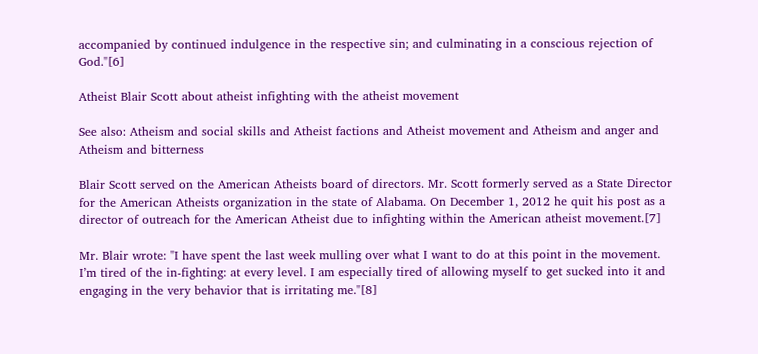accompanied by continued indulgence in the respective sin; and culminating in a conscious rejection of God."[6]

Atheist Blair Scott about atheist infighting with the atheist movement

See also: Atheism and social skills and Atheist factions and Atheist movement and Atheism and anger and Atheism and bitterness

Blair Scott served on the American Atheists board of directors. Mr. Scott formerly served as a State Director for the American Atheists organization in the state of Alabama. On December 1, 2012 he quit his post as a director of outreach for the American Atheist due to infighting within the American atheist movement.[7]

Mr. Blair wrote: "I have spent the last week mulling over what I want to do at this point in the movement. I’m tired of the in-fighting: at every level. I am especially tired of allowing myself to get sucked into it and engaging in the very behavior that is irritating me."[8]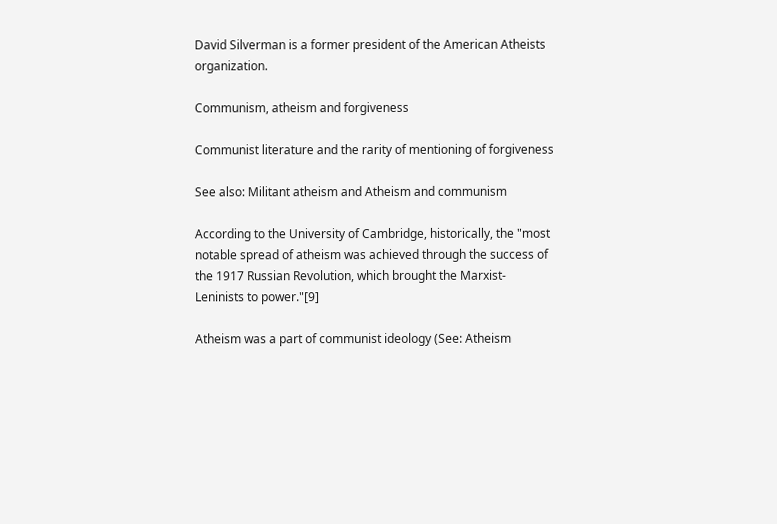David Silverman is a former president of the American Atheists organization.

Communism, atheism and forgiveness

Communist literature and the rarity of mentioning of forgiveness

See also: Militant atheism and Atheism and communism

According to the University of Cambridge, historically, the "most notable spread of atheism was achieved through the success of the 1917 Russian Revolution, which brought the Marxist-Leninists to power."[9]

Atheism was a part of communist ideology (See: Atheism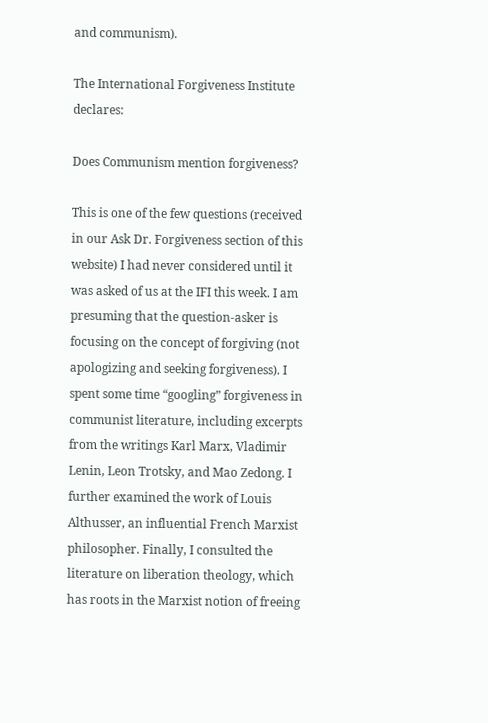and communism).

The International Forgiveness Institute declares:

Does Communism mention forgiveness?

This is one of the few questions (received in our Ask Dr. Forgiveness section of this website) I had never considered until it was asked of us at the IFI this week. I am presuming that the question-asker is focusing on the concept of forgiving (not apologizing and seeking forgiveness). I spent some time “googling” forgiveness in communist literature, including excerpts from the writings Karl Marx, Vladimir Lenin, Leon Trotsky, and Mao Zedong. I further examined the work of Louis Althusser, an influential French Marxist philosopher. Finally, I consulted the literature on liberation theology, which has roots in the Marxist notion of freeing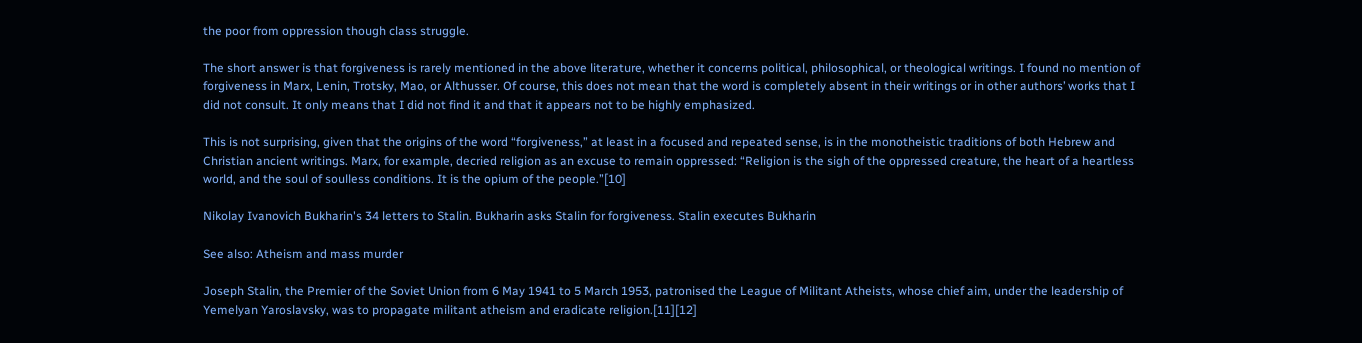the poor from oppression though class struggle.

The short answer is that forgiveness is rarely mentioned in the above literature, whether it concerns political, philosophical, or theological writings. I found no mention of forgiveness in Marx, Lenin, Trotsky, Mao, or Althusser. Of course, this does not mean that the word is completely absent in their writings or in other authors’ works that I did not consult. It only means that I did not find it and that it appears not to be highly emphasized.

This is not surprising, given that the origins of the word “forgiveness,” at least in a focused and repeated sense, is in the monotheistic traditions of both Hebrew and Christian ancient writings. Marx, for example, decried religion as an excuse to remain oppressed: “Religion is the sigh of the oppressed creature, the heart of a heartless world, and the soul of soulless conditions. It is the opium of the people.”[10]

Nikolay Ivanovich Bukharin's 34 letters to Stalin. Bukharin asks Stalin for forgiveness. Stalin executes Bukharin

See also: Atheism and mass murder

Joseph Stalin, the Premier of the Soviet Union from 6 May 1941 to 5 March 1953, patronised the League of Militant Atheists, whose chief aim, under the leadership of Yemelyan Yaroslavsky, was to propagate militant atheism and eradicate religion.[11][12]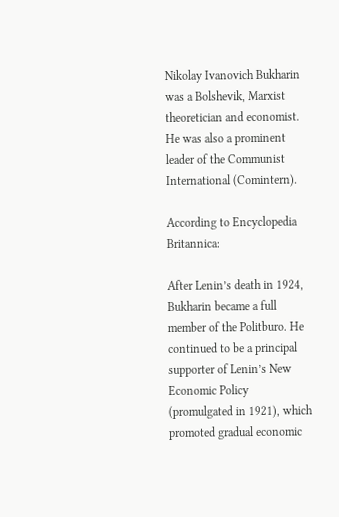Nikolay Ivanovich Bukharin was a Bolshevik, Marxist theoretician and economist. He was also a prominent leader of the Communist International (Comintern).

According to Encyclopedia Britannica:

After Lenin’s death in 1924, Bukharin became a full member of the Politburo. He continued to be a principal supporter of Lenin’s New Economic Policy (promulgated in 1921), which promoted gradual economic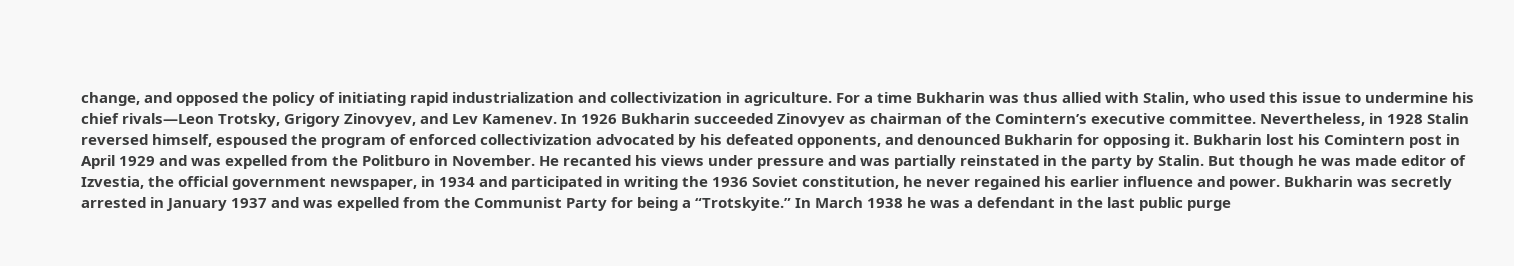change, and opposed the policy of initiating rapid industrialization and collectivization in agriculture. For a time Bukharin was thus allied with Stalin, who used this issue to undermine his chief rivals—Leon Trotsky, Grigory Zinovyev, and Lev Kamenev. In 1926 Bukharin succeeded Zinovyev as chairman of the Comintern’s executive committee. Nevertheless, in 1928 Stalin reversed himself, espoused the program of enforced collectivization advocated by his defeated opponents, and denounced Bukharin for opposing it. Bukharin lost his Comintern post in April 1929 and was expelled from the Politburo in November. He recanted his views under pressure and was partially reinstated in the party by Stalin. But though he was made editor of Izvestia, the official government newspaper, in 1934 and participated in writing the 1936 Soviet constitution, he never regained his earlier influence and power. Bukharin was secretly arrested in January 1937 and was expelled from the Communist Party for being a “Trotskyite.” In March 1938 he was a defendant in the last public purge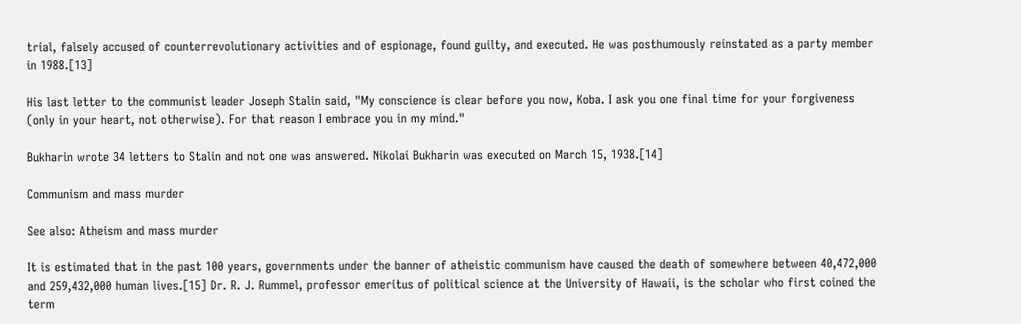trial, falsely accused of counterrevolutionary activities and of espionage, found guilty, and executed. He was posthumously reinstated as a party member in 1988.[13]

His last letter to the communist leader Joseph Stalin said, "My conscience is clear before you now, Koba. I ask you one final time for your forgiveness (only in your heart, not otherwise). For that reason I embrace you in my mind."

Bukharin wrote 34 letters to Stalin and not one was answered. Nikolai Bukharin was executed on March 15, 1938.[14]

Communism and mass murder

See also: Atheism and mass murder

It is estimated that in the past 100 years, governments under the banner of atheistic communism have caused the death of somewhere between 40,472,000 and 259,432,000 human lives.[15] Dr. R. J. Rummel, professor emeritus of political science at the University of Hawaii, is the scholar who first coined the term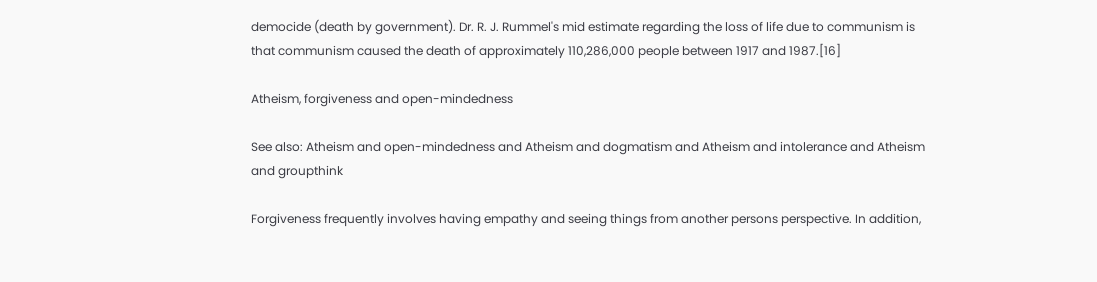democide (death by government). Dr. R. J. Rummel's mid estimate regarding the loss of life due to communism is that communism caused the death of approximately 110,286,000 people between 1917 and 1987.[16]

Atheism, forgiveness and open-mindedness

See also: Atheism and open-mindedness and Atheism and dogmatism and Atheism and intolerance and Atheism and groupthink

Forgiveness frequently involves having empathy and seeing things from another persons perspective. In addition,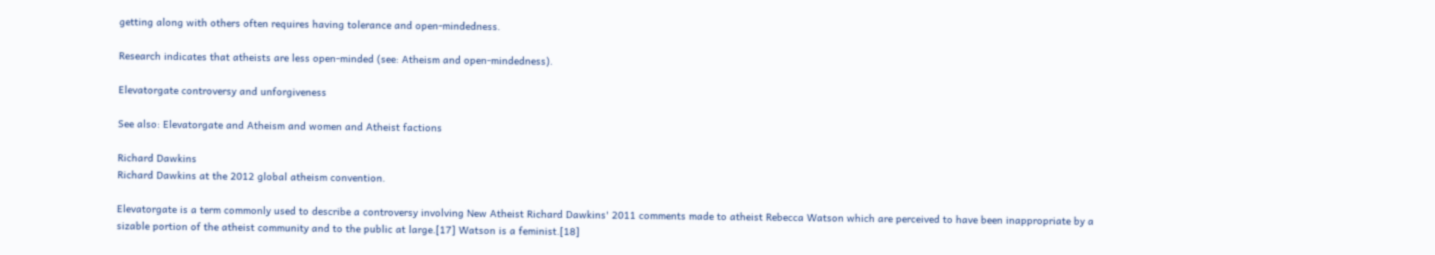getting along with others often requires having tolerance and open-mindedness.

Research indicates that atheists are less open-minded (see: Atheism and open-mindedness).

Elevatorgate controversy and unforgiveness

See also: Elevatorgate and Atheism and women and Atheist factions

Richard Dawkins
Richard Dawkins at the 2012 global atheism convention.

Elevatorgate is a term commonly used to describe a controversy involving New Atheist Richard Dawkins' 2011 comments made to atheist Rebecca Watson which are perceived to have been inappropriate by a sizable portion of the atheist community and to the public at large.[17] Watson is a feminist.[18]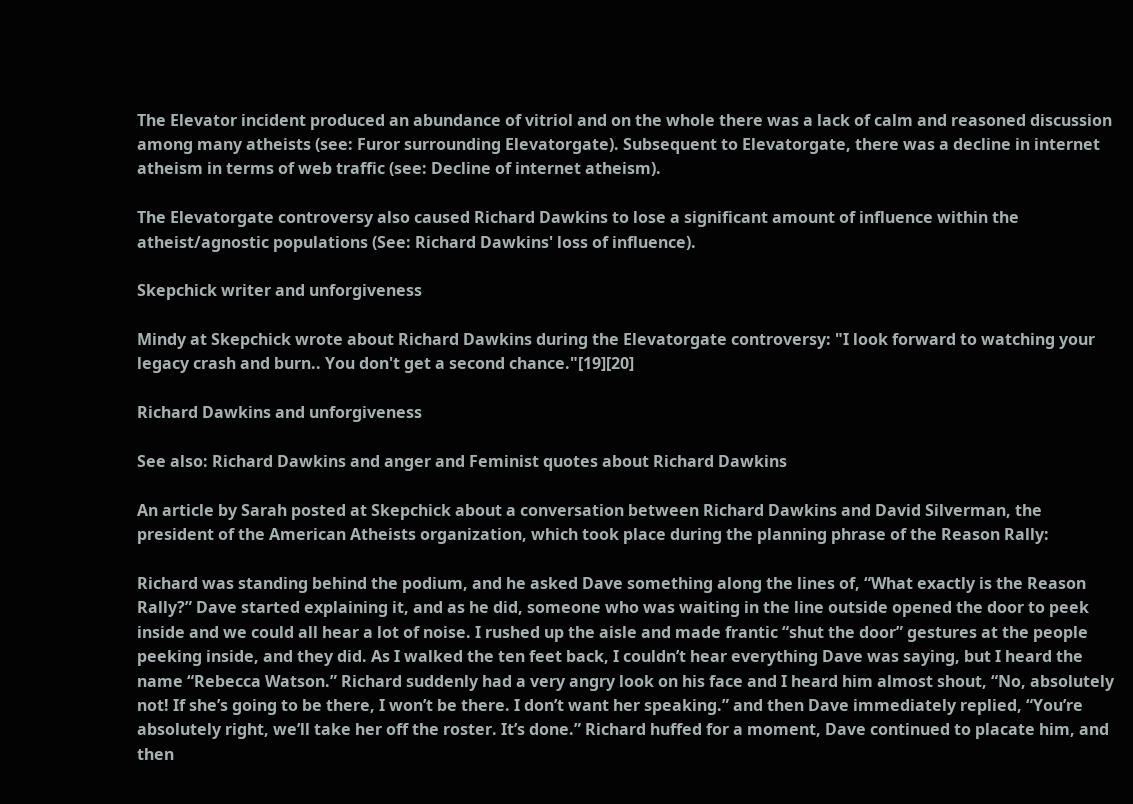The Elevator incident produced an abundance of vitriol and on the whole there was a lack of calm and reasoned discussion among many atheists (see: Furor surrounding Elevatorgate). Subsequent to Elevatorgate, there was a decline in internet atheism in terms of web traffic (see: Decline of internet atheism).

The Elevatorgate controversy also caused Richard Dawkins to lose a significant amount of influence within the atheist/agnostic populations (See: Richard Dawkins' loss of influence).

Skepchick writer and unforgiveness

Mindy at Skepchick wrote about Richard Dawkins during the Elevatorgate controversy: "I look forward to watching your legacy crash and burn.. You don't get a second chance."[19][20]

Richard Dawkins and unforgiveness

See also: Richard Dawkins and anger and Feminist quotes about Richard Dawkins

An article by Sarah posted at Skepchick about a conversation between Richard Dawkins and David Silverman, the president of the American Atheists organization, which took place during the planning phrase of the Reason Rally:

Richard was standing behind the podium, and he asked Dave something along the lines of, “What exactly is the Reason Rally?” Dave started explaining it, and as he did, someone who was waiting in the line outside opened the door to peek inside and we could all hear a lot of noise. I rushed up the aisle and made frantic “shut the door” gestures at the people peeking inside, and they did. As I walked the ten feet back, I couldn’t hear everything Dave was saying, but I heard the name “Rebecca Watson.” Richard suddenly had a very angry look on his face and I heard him almost shout, “No, absolutely not! If she’s going to be there, I won’t be there. I don’t want her speaking.” and then Dave immediately replied, “You’re absolutely right, we’ll take her off the roster. It’s done.” Richard huffed for a moment, Dave continued to placate him, and then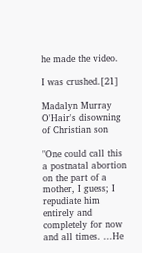he made the video.

I was crushed.[21]

Madalyn Murray O'Hair's disowning of Christian son

"One could call this a postnatal abortion on the part of a mother, I guess; I repudiate him entirely and completely for now and all times. ...He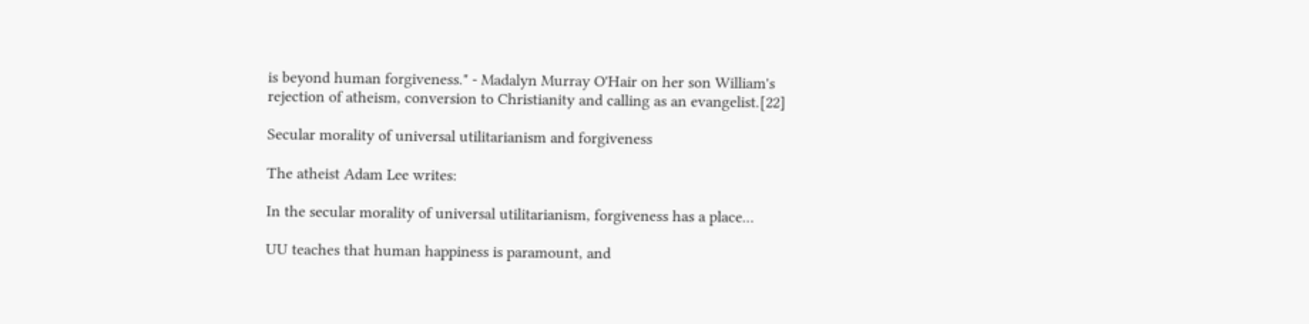is beyond human forgiveness." - Madalyn Murray O'Hair on her son William's rejection of atheism, conversion to Christianity and calling as an evangelist.[22]

Secular morality of universal utilitarianism and forgiveness

The atheist Adam Lee writes:

In the secular morality of universal utilitarianism, forgiveness has a place...

UU teaches that human happiness is paramount, and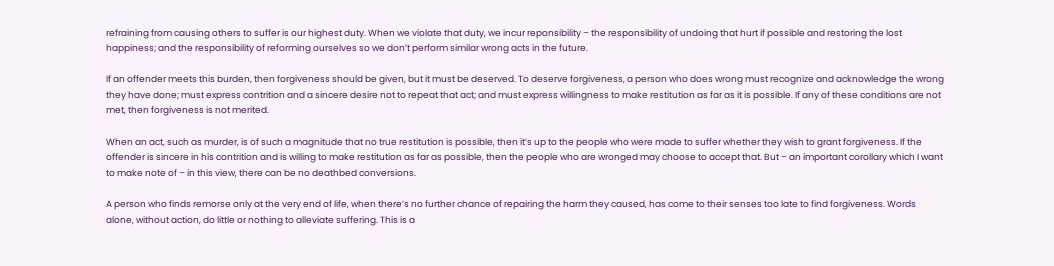refraining from causing others to suffer is our highest duty. When we violate that duty, we incur reponsibility – the responsibility of undoing that hurt if possible and restoring the lost happiness; and the responsibility of reforming ourselves so we don’t perform similar wrong acts in the future.

If an offender meets this burden, then forgiveness should be given, but it must be deserved. To deserve forgiveness, a person who does wrong must recognize and acknowledge the wrong they have done; must express contrition and a sincere desire not to repeat that act; and must express willingness to make restitution as far as it is possible. If any of these conditions are not met, then forgiveness is not merited.

When an act, such as murder, is of such a magnitude that no true restitution is possible, then it’s up to the people who were made to suffer whether they wish to grant forgiveness. If the offender is sincere in his contrition and is willing to make restitution as far as possible, then the people who are wronged may choose to accept that. But – an important corollary which I want to make note of – in this view, there can be no deathbed conversions.

A person who finds remorse only at the very end of life, when there’s no further chance of repairing the harm they caused, has come to their senses too late to find forgiveness. Words alone, without action, do little or nothing to alleviate suffering. This is a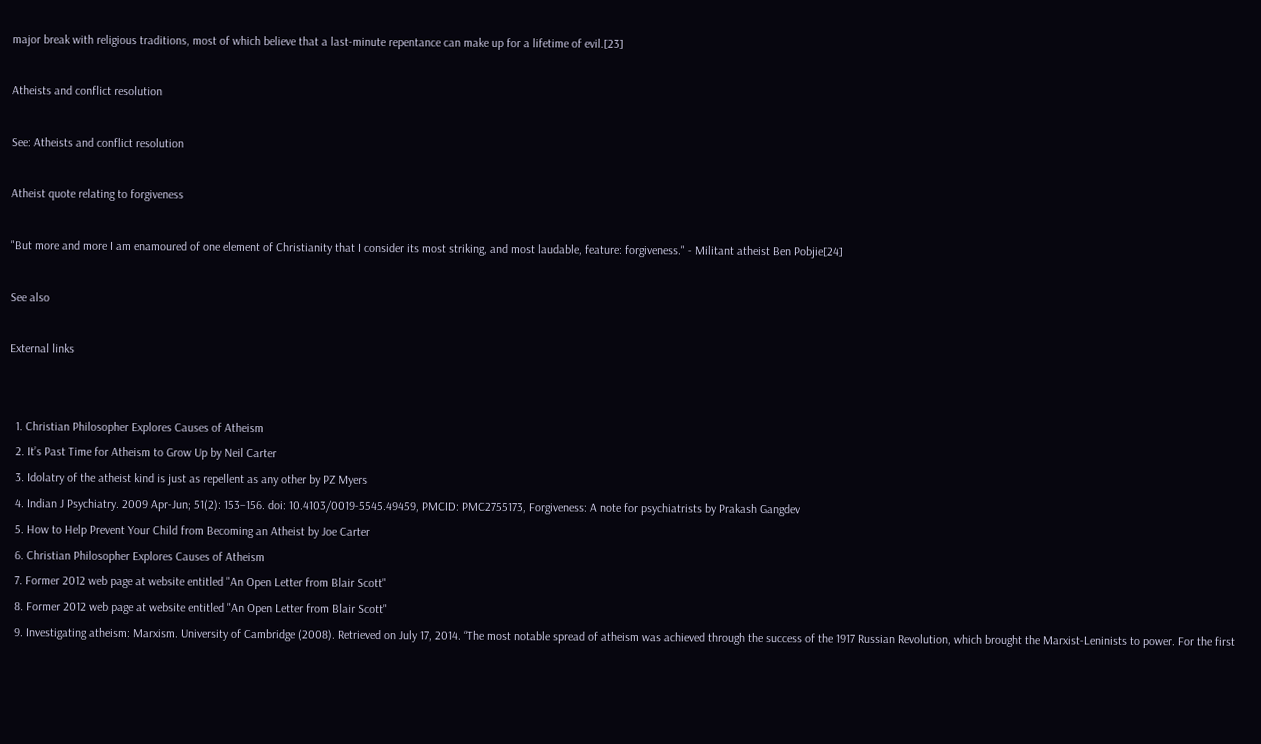major break with religious traditions, most of which believe that a last-minute repentance can make up for a lifetime of evil.[23]

Atheists and conflict resolution

See: Atheists and conflict resolution

Atheist quote relating to forgiveness

"But more and more I am enamoured of one element of Christianity that I consider its most striking, and most laudable, feature: forgiveness." - Militant atheist Ben Pobjie[24]

See also

External links


  1. Christian Philosopher Explores Causes of Atheism
  2. It’s Past Time for Atheism to Grow Up by Neil Carter
  3. Idolatry of the atheist kind is just as repellent as any other by PZ Myers
  4. Indian J Psychiatry. 2009 Apr-Jun; 51(2): 153–156. doi: 10.4103/0019-5545.49459, PMCID: PMC2755173, Forgiveness: A note for psychiatrists by Prakash Gangdev
  5. How to Help Prevent Your Child from Becoming an Atheist by Joe Carter
  6. Christian Philosopher Explores Causes of Atheism
  7. Former 2012 web page at website entitled "An Open Letter from Blair Scott"
  8. Former 2012 web page at website entitled "An Open Letter from Blair Scott"
  9. Investigating atheism: Marxism. University of Cambridge (2008). Retrieved on July 17, 2014. “The most notable spread of atheism was achieved through the success of the 1917 Russian Revolution, which brought the Marxist-Leninists to power. For the first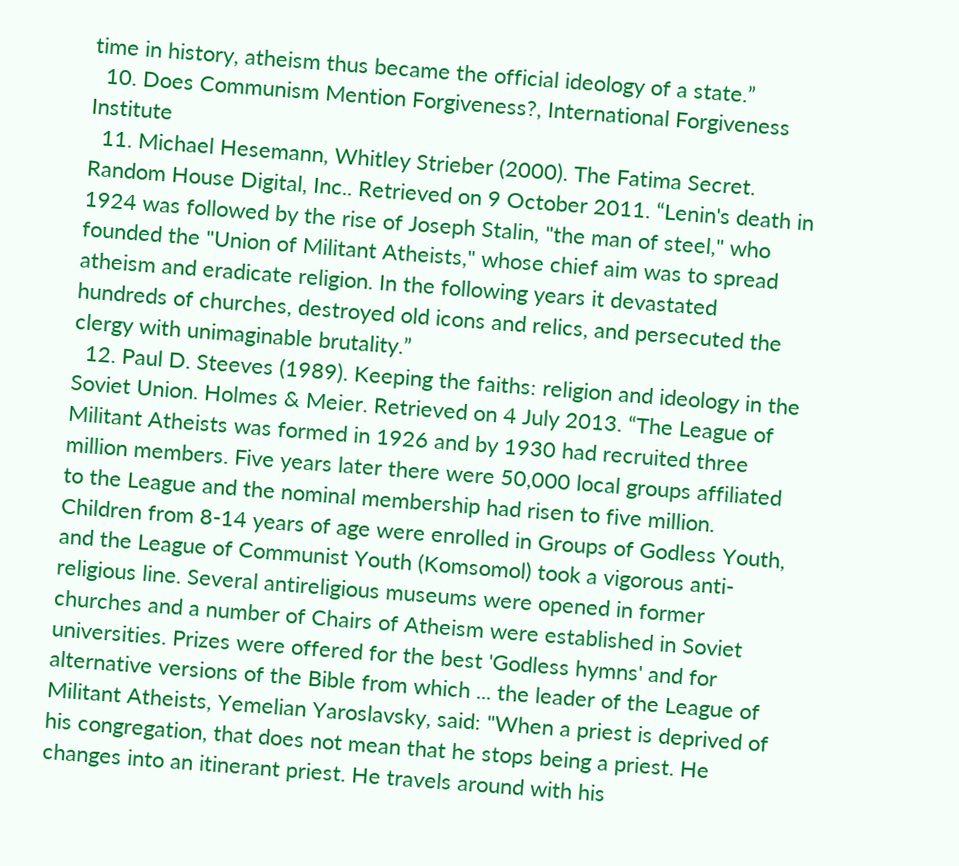time in history, atheism thus became the official ideology of a state.”
  10. Does Communism Mention Forgiveness?, International Forgiveness Institute
  11. Michael Hesemann, Whitley Strieber (2000). The Fatima Secret. Random House Digital, Inc.. Retrieved on 9 October 2011. “Lenin's death in 1924 was followed by the rise of Joseph Stalin, "the man of steel," who founded the "Union of Militant Atheists," whose chief aim was to spread atheism and eradicate religion. In the following years it devastated hundreds of churches, destroyed old icons and relics, and persecuted the clergy with unimaginable brutality.”
  12. Paul D. Steeves (1989). Keeping the faiths: religion and ideology in the Soviet Union. Holmes & Meier. Retrieved on 4 July 2013. “The League of Militant Atheists was formed in 1926 and by 1930 had recruited three million members. Five years later there were 50,000 local groups affiliated to the League and the nominal membership had risen to five million. Children from 8-14 years of age were enrolled in Groups of Godless Youth, and the League of Communist Youth (Komsomol) took a vigorous anti- religious line. Several antireligious museums were opened in former churches and a number of Chairs of Atheism were established in Soviet universities. Prizes were offered for the best 'Godless hymns' and for alternative versions of the Bible from which ... the leader of the League of Militant Atheists, Yemelian Yaroslavsky, said: "When a priest is deprived of his congregation, that does not mean that he stops being a priest. He changes into an itinerant priest. He travels around with his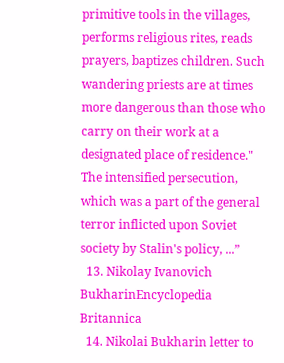primitive tools in the villages, performs religious rites, reads prayers, baptizes children. Such wandering priests are at times more dangerous than those who carry on their work at a designated place of residence." The intensified persecution, which was a part of the general terror inflicted upon Soviet society by Stalin's policy, ...”
  13. Nikolay Ivanovich BukharinEncyclopedia Britannica
  14. Nikolai Bukharin letter to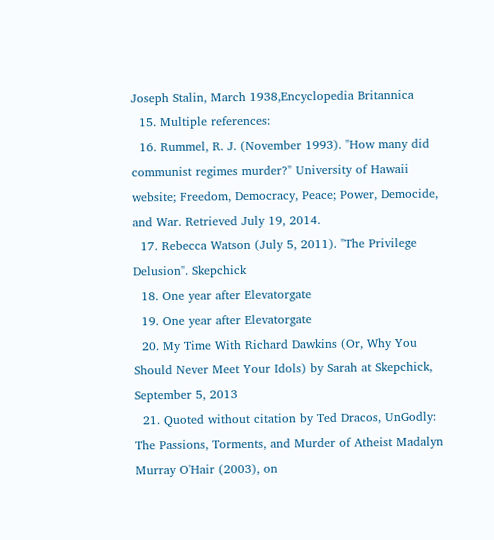Joseph Stalin, March 1938,Encyclopedia Britannica
  15. Multiple references:
  16. Rummel, R. J. (November 1993). "How many did communist regimes murder?" University of Hawaii website; Freedom, Democracy, Peace; Power, Democide, and War. Retrieved July 19, 2014.
  17. Rebecca Watson (July 5, 2011). "The Privilege Delusion". Skepchick
  18. One year after Elevatorgate
  19. One year after Elevatorgate
  20. My Time With Richard Dawkins (Or, Why You Should Never Meet Your Idols) by Sarah at Skepchick, September 5, 2013
  21. Quoted without citation by Ted Dracos, UnGodly: The Passions, Torments, and Murder of Atheist Madalyn Murray O'Hair (2003), on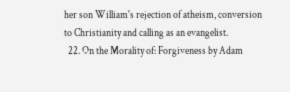her son William's rejection of atheism, conversion to Christianity and calling as an evangelist.
  22. On the Morality of: Forgiveness by Adam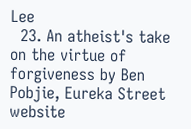Lee
  23. An atheist's take on the virtue of forgiveness by Ben Pobjie, Eureka Street website